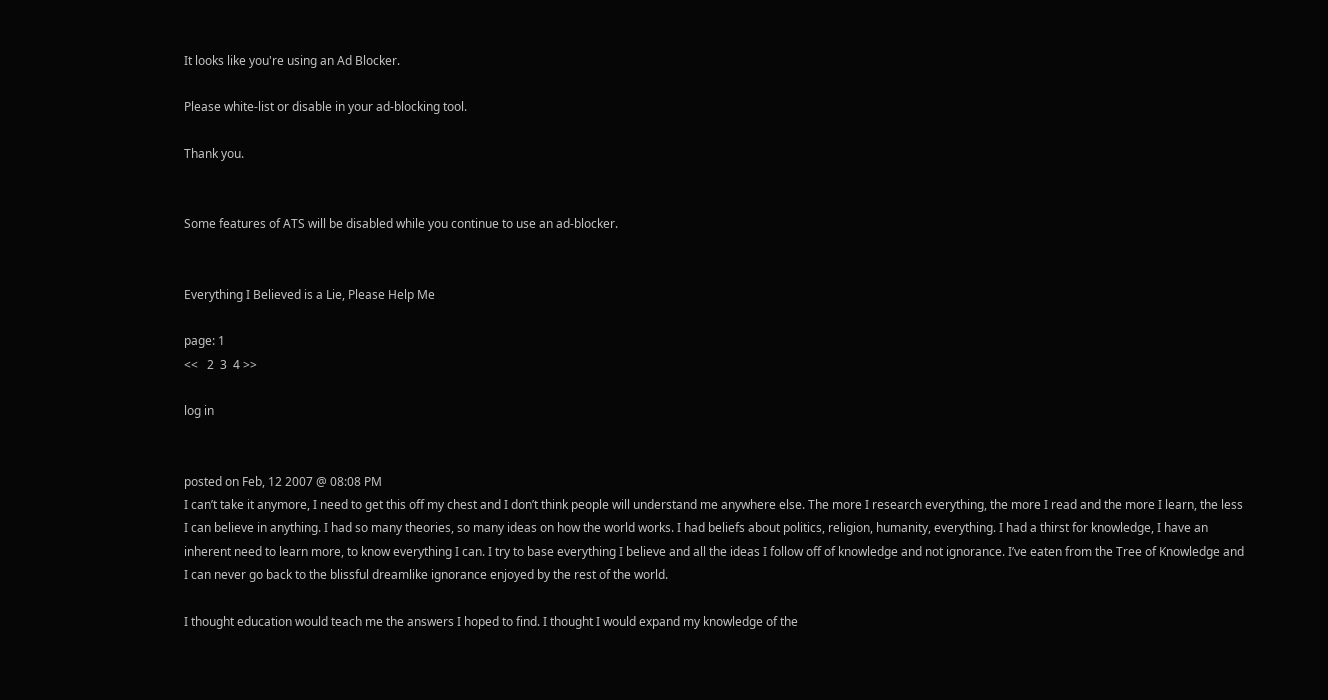It looks like you're using an Ad Blocker.

Please white-list or disable in your ad-blocking tool.

Thank you.


Some features of ATS will be disabled while you continue to use an ad-blocker.


Everything I Believed is a Lie, Please Help Me

page: 1
<<   2  3  4 >>

log in


posted on Feb, 12 2007 @ 08:08 PM
I can’t take it anymore, I need to get this off my chest and I don’t think people will understand me anywhere else. The more I research everything, the more I read and the more I learn, the less I can believe in anything. I had so many theories, so many ideas on how the world works. I had beliefs about politics, religion, humanity, everything. I had a thirst for knowledge, I have an inherent need to learn more, to know everything I can. I try to base everything I believe and all the ideas I follow off of knowledge and not ignorance. I’ve eaten from the Tree of Knowledge and I can never go back to the blissful dreamlike ignorance enjoyed by the rest of the world.

I thought education would teach me the answers I hoped to find. I thought I would expand my knowledge of the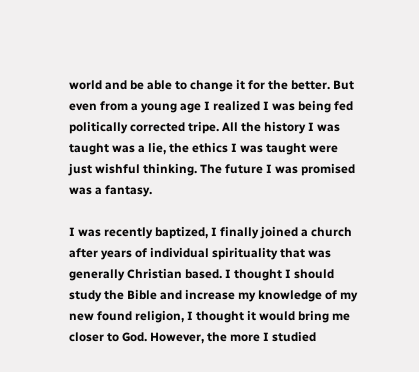world and be able to change it for the better. But even from a young age I realized I was being fed politically corrected tripe. All the history I was taught was a lie, the ethics I was taught were just wishful thinking. The future I was promised was a fantasy.

I was recently baptized, I finally joined a church after years of individual spirituality that was generally Christian based. I thought I should study the Bible and increase my knowledge of my new found religion, I thought it would bring me closer to God. However, the more I studied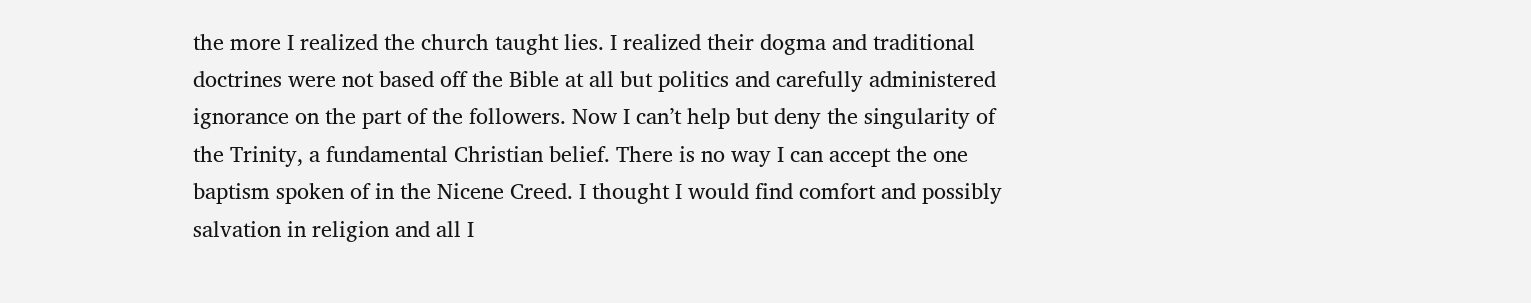the more I realized the church taught lies. I realized their dogma and traditional doctrines were not based off the Bible at all but politics and carefully administered ignorance on the part of the followers. Now I can’t help but deny the singularity of the Trinity, a fundamental Christian belief. There is no way I can accept the one baptism spoken of in the Nicene Creed. I thought I would find comfort and possibly salvation in religion and all I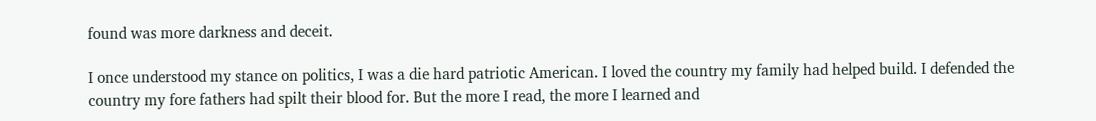found was more darkness and deceit.

I once understood my stance on politics, I was a die hard patriotic American. I loved the country my family had helped build. I defended the country my fore fathers had spilt their blood for. But the more I read, the more I learned and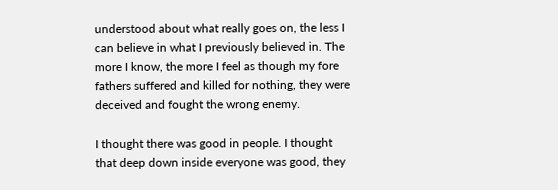understood about what really goes on, the less I can believe in what I previously believed in. The more I know, the more I feel as though my fore fathers suffered and killed for nothing, they were deceived and fought the wrong enemy.

I thought there was good in people. I thought that deep down inside everyone was good, they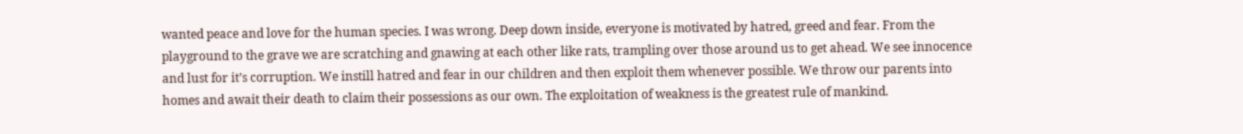wanted peace and love for the human species. I was wrong. Deep down inside, everyone is motivated by hatred, greed and fear. From the playground to the grave we are scratching and gnawing at each other like rats, trampling over those around us to get ahead. We see innocence and lust for it’s corruption. We instill hatred and fear in our children and then exploit them whenever possible. We throw our parents into homes and await their death to claim their possessions as our own. The exploitation of weakness is the greatest rule of mankind.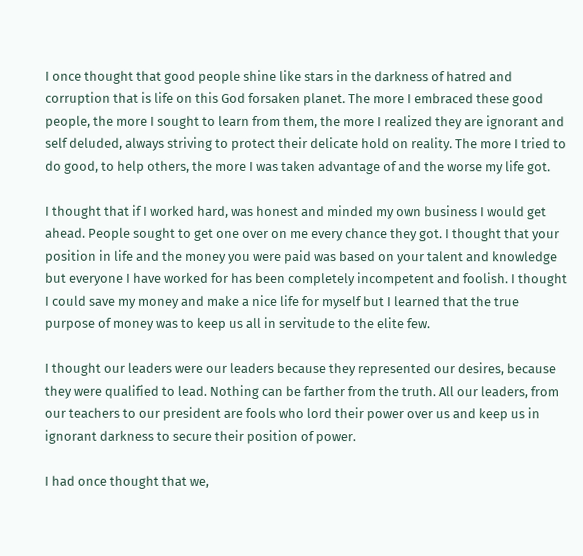I once thought that good people shine like stars in the darkness of hatred and corruption that is life on this God forsaken planet. The more I embraced these good people, the more I sought to learn from them, the more I realized they are ignorant and self deluded, always striving to protect their delicate hold on reality. The more I tried to do good, to help others, the more I was taken advantage of and the worse my life got.

I thought that if I worked hard, was honest and minded my own business I would get ahead. People sought to get one over on me every chance they got. I thought that your position in life and the money you were paid was based on your talent and knowledge but everyone I have worked for has been completely incompetent and foolish. I thought I could save my money and make a nice life for myself but I learned that the true purpose of money was to keep us all in servitude to the elite few.

I thought our leaders were our leaders because they represented our desires, because they were qualified to lead. Nothing can be farther from the truth. All our leaders, from our teachers to our president are fools who lord their power over us and keep us in ignorant darkness to secure their position of power.

I had once thought that we,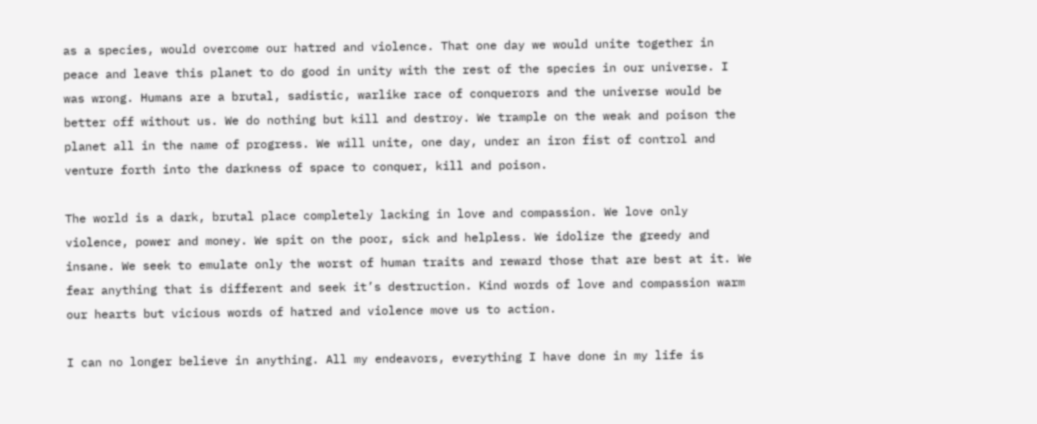as a species, would overcome our hatred and violence. That one day we would unite together in peace and leave this planet to do good in unity with the rest of the species in our universe. I was wrong. Humans are a brutal, sadistic, warlike race of conquerors and the universe would be better off without us. We do nothing but kill and destroy. We trample on the weak and poison the planet all in the name of progress. We will unite, one day, under an iron fist of control and venture forth into the darkness of space to conquer, kill and poison.

The world is a dark, brutal place completely lacking in love and compassion. We love only violence, power and money. We spit on the poor, sick and helpless. We idolize the greedy and insane. We seek to emulate only the worst of human traits and reward those that are best at it. We fear anything that is different and seek it’s destruction. Kind words of love and compassion warm our hearts but vicious words of hatred and violence move us to action.

I can no longer believe in anything. All my endeavors, everything I have done in my life is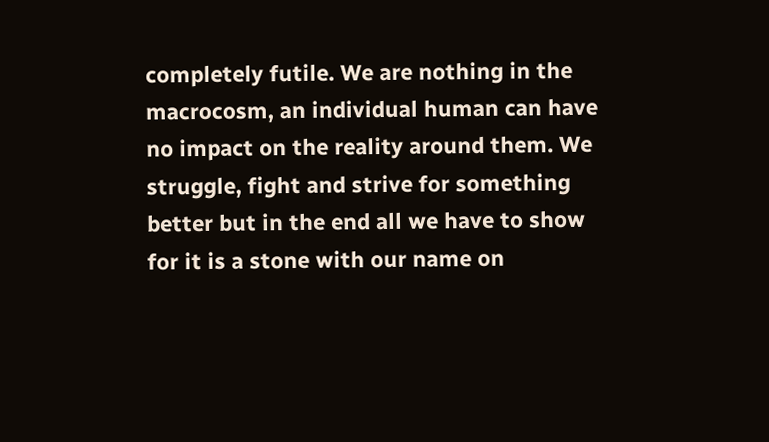completely futile. We are nothing in the macrocosm, an individual human can have no impact on the reality around them. We struggle, fight and strive for something better but in the end all we have to show for it is a stone with our name on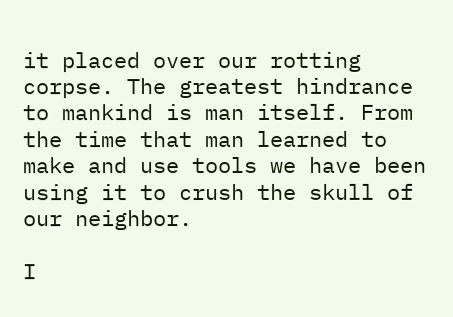it placed over our rotting corpse. The greatest hindrance to mankind is man itself. From the time that man learned to make and use tools we have been using it to crush the skull of our neighbor.

I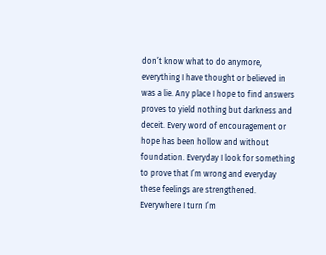don’t know what to do anymore, everything I have thought or believed in was a lie. Any place I hope to find answers proves to yield nothing but darkness and deceit. Every word of encouragement or hope has been hollow and without foundation. Everyday I look for something to prove that I’m wrong and everyday these feelings are strengthened. Everywhere I turn I’m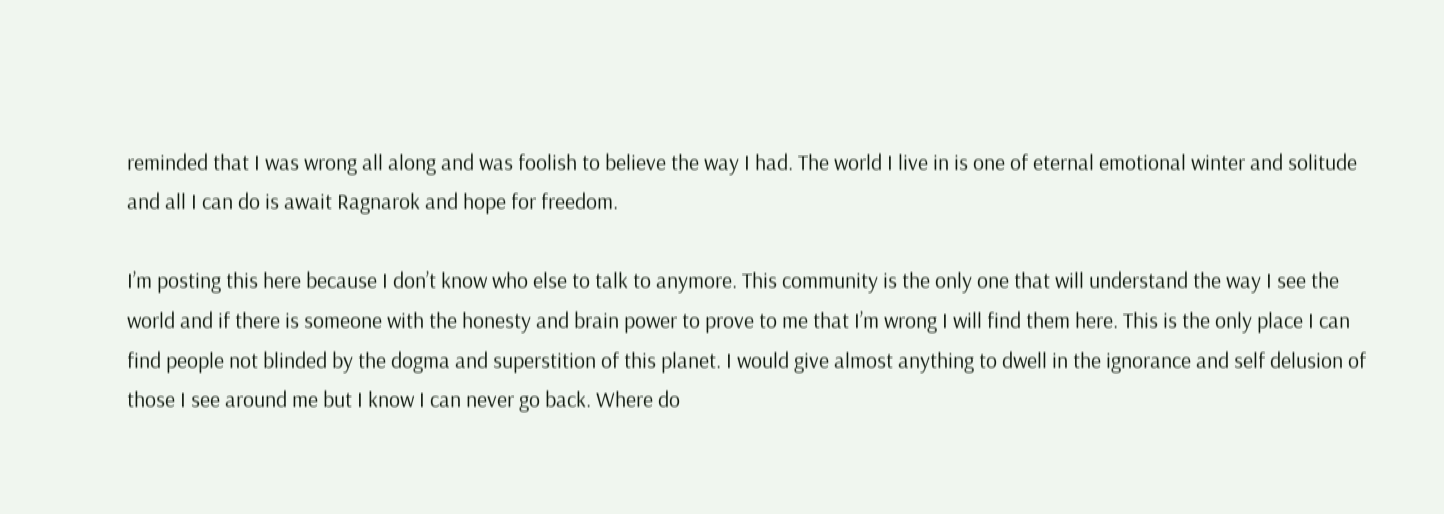reminded that I was wrong all along and was foolish to believe the way I had. The world I live in is one of eternal emotional winter and solitude and all I can do is await Ragnarok and hope for freedom.

I’m posting this here because I don’t know who else to talk to anymore. This community is the only one that will understand the way I see the world and if there is someone with the honesty and brain power to prove to me that I’m wrong I will find them here. This is the only place I can find people not blinded by the dogma and superstition of this planet. I would give almost anything to dwell in the ignorance and self delusion of those I see around me but I know I can never go back. Where do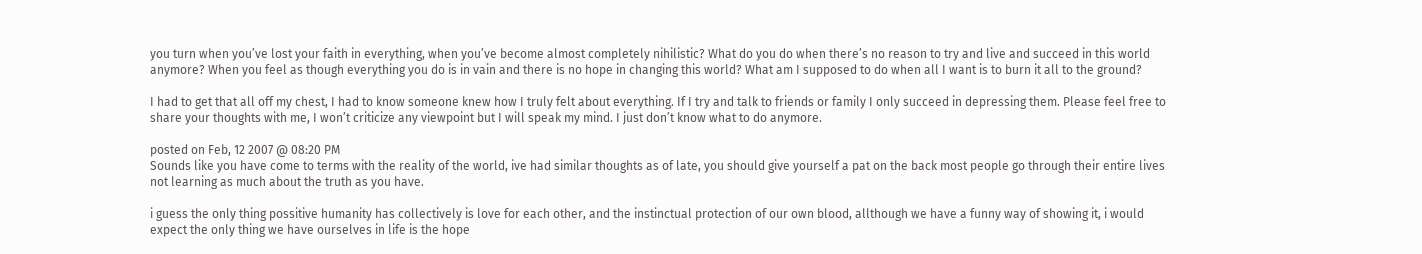you turn when you’ve lost your faith in everything, when you’ve become almost completely nihilistic? What do you do when there’s no reason to try and live and succeed in this world anymore? When you feel as though everything you do is in vain and there is no hope in changing this world? What am I supposed to do when all I want is to burn it all to the ground?

I had to get that all off my chest, I had to know someone knew how I truly felt about everything. If I try and talk to friends or family I only succeed in depressing them. Please feel free to share your thoughts with me, I won’t criticize any viewpoint but I will speak my mind. I just don’t know what to do anymore.

posted on Feb, 12 2007 @ 08:20 PM
Sounds like you have come to terms with the reality of the world, ive had similar thoughts as of late, you should give yourself a pat on the back most people go through their entire lives not learning as much about the truth as you have.

i guess the only thing possitive humanity has collectively is love for each other, and the instinctual protection of our own blood, allthough we have a funny way of showing it, i would expect the only thing we have ourselves in life is the hope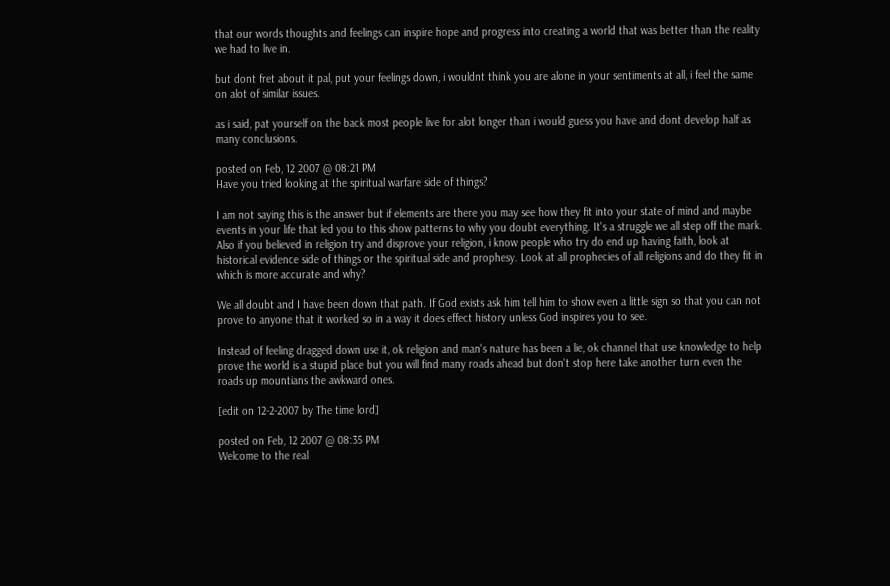that our words thoughts and feelings can inspire hope and progress into creating a world that was better than the reality we had to live in.

but dont fret about it pal, put your feelings down, i wouldnt think you are alone in your sentiments at all, i feel the same on alot of similar issues.

as i said, pat yourself on the back most people live for alot longer than i would guess you have and dont develop half as many conclusions.

posted on Feb, 12 2007 @ 08:21 PM
Have you tried looking at the spiritual warfare side of things?

I am not saying this is the answer but if elements are there you may see how they fit into your state of mind and maybe events in your life that led you to this show patterns to why you doubt everything. It's a struggle we all step off the mark. Also if you believed in religion try and disprove your religion, i know people who try do end up having faith, look at historical evidence side of things or the spiritual side and prophesy. Look at all prophecies of all religions and do they fit in which is more accurate and why?

We all doubt and I have been down that path. If God exists ask him tell him to show even a little sign so that you can not prove to anyone that it worked so in a way it does effect history unless God inspires you to see.

Instead of feeling dragged down use it, ok religion and man's nature has been a lie, ok channel that use knowledge to help prove the world is a stupid place but you will find many roads ahead but don't stop here take another turn even the roads up mountians the awkward ones.

[edit on 12-2-2007 by The time lord]

posted on Feb, 12 2007 @ 08:35 PM
Welcome to the real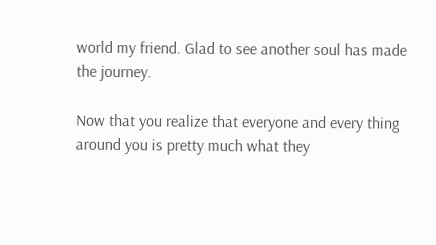world my friend. Glad to see another soul has made the journey.

Now that you realize that everyone and every thing around you is pretty much what they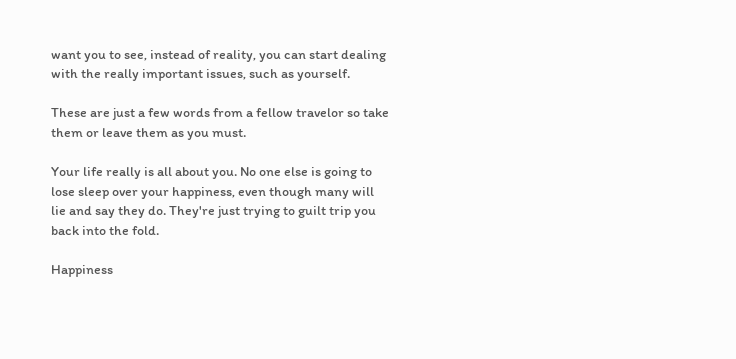want you to see, instead of reality, you can start dealing with the really important issues, such as yourself.

These are just a few words from a fellow travelor so take them or leave them as you must.

Your life really is all about you. No one else is going to lose sleep over your happiness, even though many will lie and say they do. They're just trying to guilt trip you back into the fold.

Happiness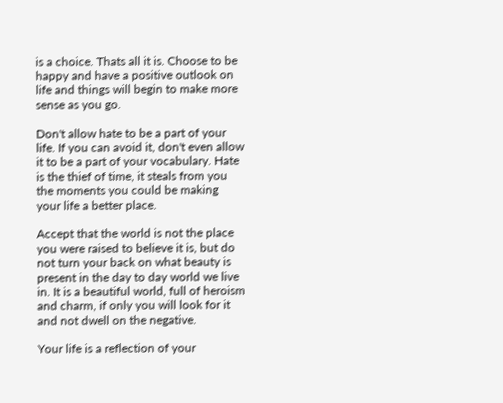is a choice. Thats all it is. Choose to be happy and have a positive outlook on life and things will begin to make more sense as you go.

Don't allow hate to be a part of your life. If you can avoid it, don't even allow it to be a part of your vocabulary. Hate is the thief of time, it steals from you the moments you could be making your life a better place.

Accept that the world is not the place you were raised to believe it is, but do not turn your back on what beauty is present in the day to day world we live in. It is a beautiful world, full of heroism and charm, if only you will look for it and not dwell on the negative.

Your life is a reflection of your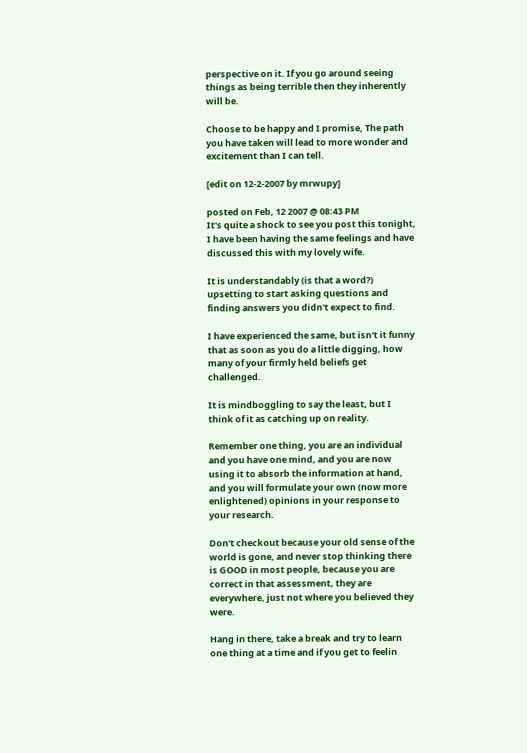perspective on it. If you go around seeing things as being terrible then they inherently will be.

Choose to be happy and I promise, The path you have taken will lead to more wonder and excitement than I can tell.

[edit on 12-2-2007 by mrwupy]

posted on Feb, 12 2007 @ 08:43 PM
It's quite a shock to see you post this tonight, I have been having the same feelings and have discussed this with my lovely wife.

It is understandably (is that a word?) upsetting to start asking questions and finding answers you didn't expect to find.

I have experienced the same, but isn't it funny that as soon as you do a little digging, how many of your firmly held beliefs get challenged.

It is mindboggling to say the least, but I think of it as catching up on reality.

Remember one thing, you are an individual and you have one mind, and you are now using it to absorb the information at hand, and you will formulate your own (now more enlightened) opinions in your response to your research.

Don't checkout because your old sense of the world is gone, and never stop thinking there is GOOD in most people, because you are correct in that assessment, they are everywhere, just not where you believed they were.

Hang in there, take a break and try to learn one thing at a time and if you get to feelin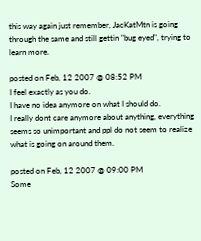this way again just remember, JacKatMtn is going through the same and still gettin "bug eyed", trying to learn more.

posted on Feb, 12 2007 @ 08:52 PM
I feel exactly as you do.
I have no idea anymore on what I should do.
I really dont care anymore about anything, everything seems so unimportant and ppl do not seem to realize what is going on around them.

posted on Feb, 12 2007 @ 09:00 PM
Some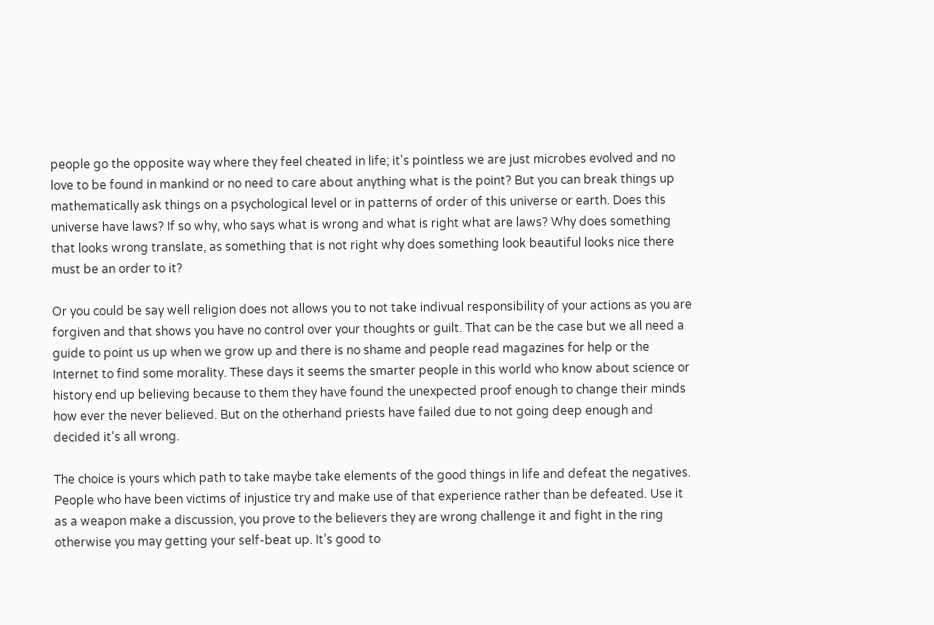people go the opposite way where they feel cheated in life; it's pointless we are just microbes evolved and no love to be found in mankind or no need to care about anything what is the point? But you can break things up mathematically ask things on a psychological level or in patterns of order of this universe or earth. Does this universe have laws? If so why, who says what is wrong and what is right what are laws? Why does something that looks wrong translate, as something that is not right why does something look beautiful looks nice there must be an order to it?

Or you could be say well religion does not allows you to not take indivual responsibility of your actions as you are forgiven and that shows you have no control over your thoughts or guilt. That can be the case but we all need a guide to point us up when we grow up and there is no shame and people read magazines for help or the Internet to find some morality. These days it seems the smarter people in this world who know about science or history end up believing because to them they have found the unexpected proof enough to change their minds how ever the never believed. But on the otherhand priests have failed due to not going deep enough and decided it's all wrong.

The choice is yours which path to take maybe take elements of the good things in life and defeat the negatives. People who have been victims of injustice try and make use of that experience rather than be defeated. Use it as a weapon make a discussion, you prove to the believers they are wrong challenge it and fight in the ring otherwise you may getting your self-beat up. It’s good to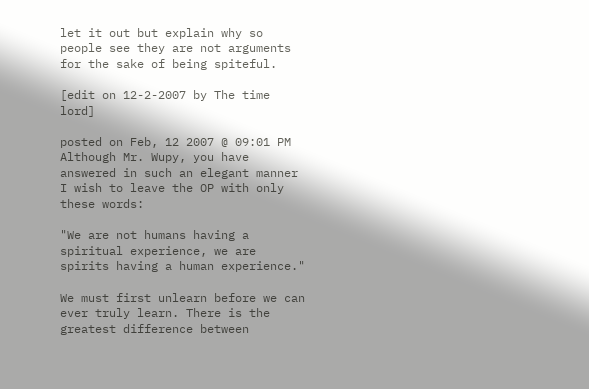let it out but explain why so people see they are not arguments for the sake of being spiteful.

[edit on 12-2-2007 by The time lord]

posted on Feb, 12 2007 @ 09:01 PM
Although Mr. Wupy, you have answered in such an elegant manner I wish to leave the OP with only these words:

"We are not humans having a spiritual experience, we are spirits having a human experience."

We must first unlearn before we can ever truly learn. There is the greatest difference between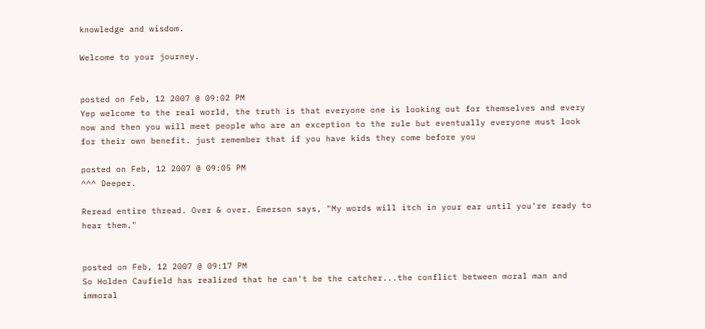knowledge and wisdom.

Welcome to your journey.


posted on Feb, 12 2007 @ 09:02 PM
Yep welcome to the real world, the truth is that everyone one is looking out for themselves and every now and then you will meet people who are an exception to the rule but eventually everyone must look for their own benefit. just remember that if you have kids they come before you

posted on Feb, 12 2007 @ 09:05 PM
^^^ Deeper.

Reread entire thread. Over & over. Emerson says, "My words will itch in your ear until you're ready to hear them."


posted on Feb, 12 2007 @ 09:17 PM
So Holden Caufield has realized that he can't be the catcher...the conflict between moral man and immoral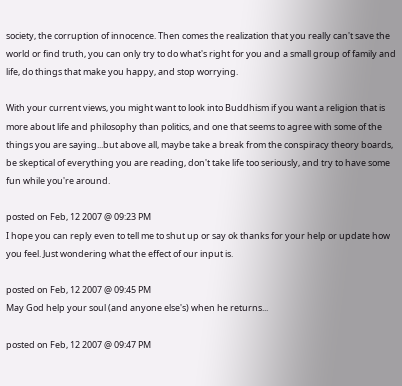society, the corruption of innocence. Then comes the realization that you really can't save the world or find truth, you can only try to do what's right for you and a small group of family and life, do things that make you happy, and stop worrying.

With your current views, you might want to look into Buddhism if you want a religion that is more about life and philosophy than politics, and one that seems to agree with some of the things you are saying...but above all, maybe take a break from the conspiracy theory boards, be skeptical of everything you are reading, don't take life too seriously, and try to have some fun while you're around.

posted on Feb, 12 2007 @ 09:23 PM
I hope you can reply even to tell me to shut up or say ok thanks for your help or update how you feel. Just wondering what the effect of our input is.

posted on Feb, 12 2007 @ 09:45 PM
May God help your soul (and anyone else's) when he returns...

posted on Feb, 12 2007 @ 09:47 PM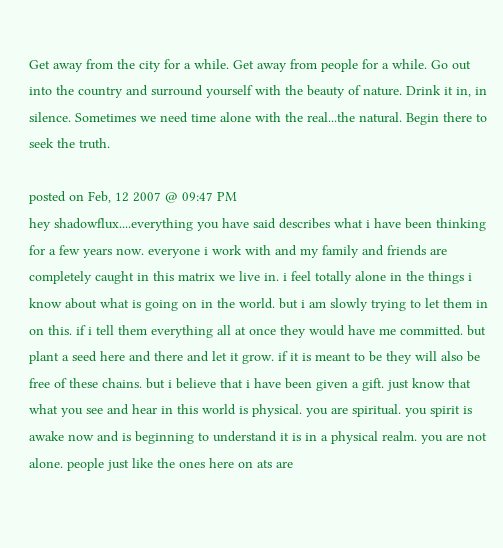Get away from the city for a while. Get away from people for a while. Go out into the country and surround yourself with the beauty of nature. Drink it in, in silence. Sometimes we need time alone with the real...the natural. Begin there to seek the truth.

posted on Feb, 12 2007 @ 09:47 PM
hey shadowflux....everything you have said describes what i have been thinking for a few years now. everyone i work with and my family and friends are completely caught in this matrix we live in. i feel totally alone in the things i know about what is going on in the world. but i am slowly trying to let them in on this. if i tell them everything all at once they would have me committed. but plant a seed here and there and let it grow. if it is meant to be they will also be free of these chains. but i believe that i have been given a gift. just know that what you see and hear in this world is physical. you are spiritual. you spirit is awake now and is beginning to understand it is in a physical realm. you are not alone. people just like the ones here on ats are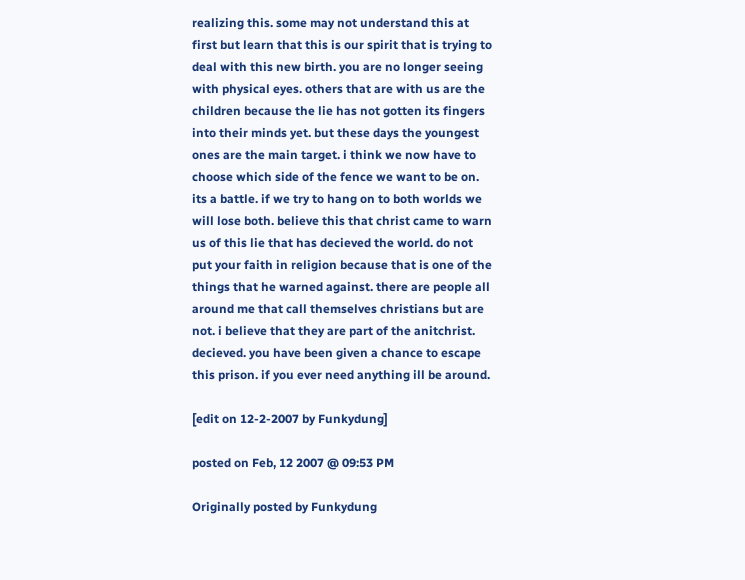realizing this. some may not understand this at first but learn that this is our spirit that is trying to deal with this new birth. you are no longer seeing with physical eyes. others that are with us are the children because the lie has not gotten its fingers into their minds yet. but these days the youngest ones are the main target. i think we now have to choose which side of the fence we want to be on. its a battle. if we try to hang on to both worlds we will lose both. believe this that christ came to warn us of this lie that has decieved the world. do not put your faith in religion because that is one of the things that he warned against. there are people all around me that call themselves christians but are not. i believe that they are part of the anitchrist. decieved. you have been given a chance to escape this prison. if you ever need anything ill be around.

[edit on 12-2-2007 by Funkydung]

posted on Feb, 12 2007 @ 09:53 PM

Originally posted by Funkydung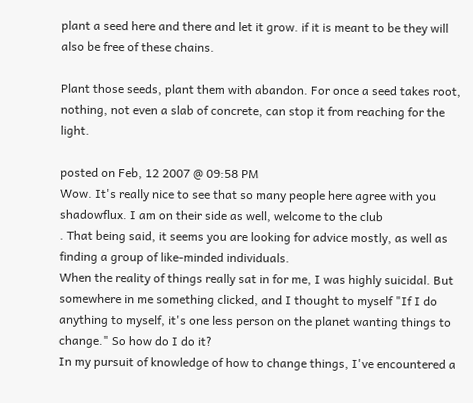plant a seed here and there and let it grow. if it is meant to be they will also be free of these chains.

Plant those seeds, plant them with abandon. For once a seed takes root, nothing, not even a slab of concrete, can stop it from reaching for the light.

posted on Feb, 12 2007 @ 09:58 PM
Wow. It's really nice to see that so many people here agree with you shadowflux. I am on their side as well, welcome to the club
. That being said, it seems you are looking for advice mostly, as well as finding a group of like-minded individuals.
When the reality of things really sat in for me, I was highly suicidal. But somewhere in me something clicked, and I thought to myself "If I do anything to myself, it's one less person on the planet wanting things to change." So how do I do it?
In my pursuit of knowledge of how to change things, I've encountered a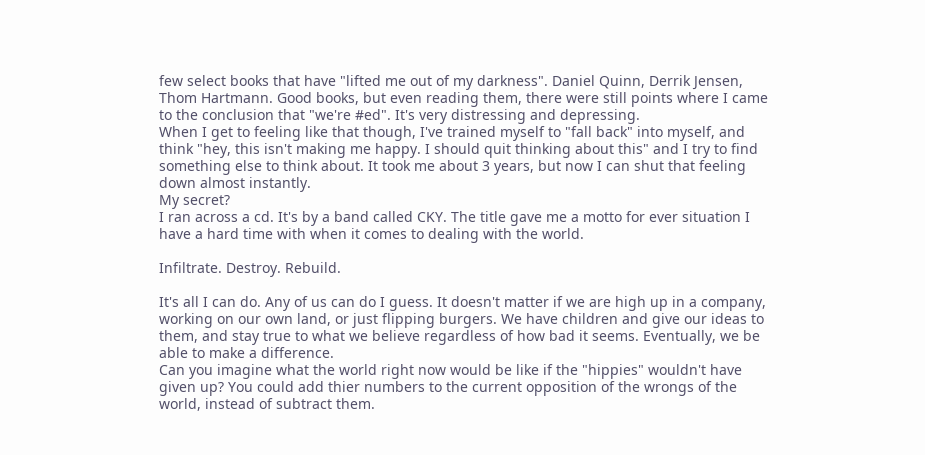few select books that have "lifted me out of my darkness". Daniel Quinn, Derrik Jensen, Thom Hartmann. Good books, but even reading them, there were still points where I came to the conclusion that "we're #ed". It's very distressing and depressing.
When I get to feeling like that though, I've trained myself to "fall back" into myself, and think "hey, this isn't making me happy. I should quit thinking about this" and I try to find something else to think about. It took me about 3 years, but now I can shut that feeling down almost instantly.
My secret?
I ran across a cd. It's by a band called CKY. The title gave me a motto for ever situation I have a hard time with when it comes to dealing with the world.

Infiltrate. Destroy. Rebuild.

It's all I can do. Any of us can do I guess. It doesn't matter if we are high up in a company, working on our own land, or just flipping burgers. We have children and give our ideas to them, and stay true to what we believe regardless of how bad it seems. Eventually, we be able to make a difference.
Can you imagine what the world right now would be like if the "hippies" wouldn't have given up? You could add thier numbers to the current opposition of the wrongs of the world, instead of subtract them.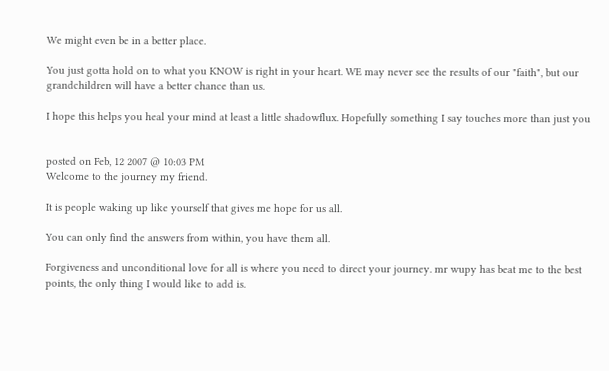We might even be in a better place.

You just gotta hold on to what you KNOW is right in your heart. WE may never see the results of our "faith", but our grandchildren will have a better chance than us.

I hope this helps you heal your mind at least a little shadowflux. Hopefully something I say touches more than just you


posted on Feb, 12 2007 @ 10:03 PM
Welcome to the journey my friend.

It is people waking up like yourself that gives me hope for us all.

You can only find the answers from within, you have them all.

Forgiveness and unconditional love for all is where you need to direct your journey. mr wupy has beat me to the best points, the only thing I would like to add is.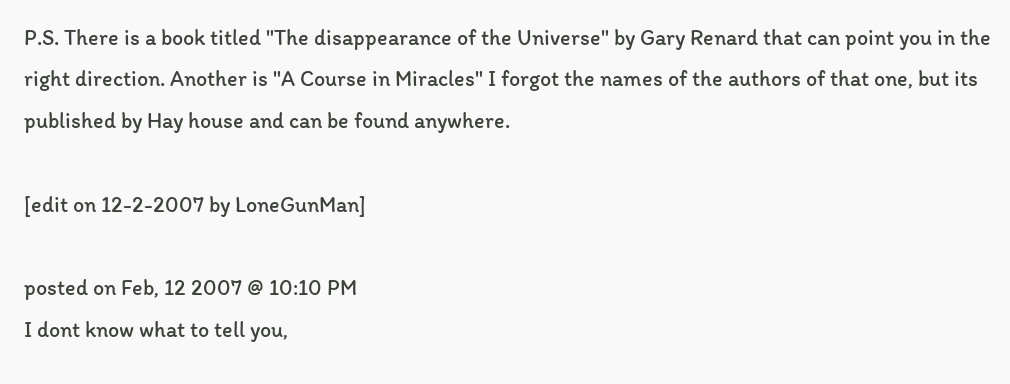P.S. There is a book titled "The disappearance of the Universe" by Gary Renard that can point you in the right direction. Another is "A Course in Miracles" I forgot the names of the authors of that one, but its published by Hay house and can be found anywhere.

[edit on 12-2-2007 by LoneGunMan]

posted on Feb, 12 2007 @ 10:10 PM
I dont know what to tell you,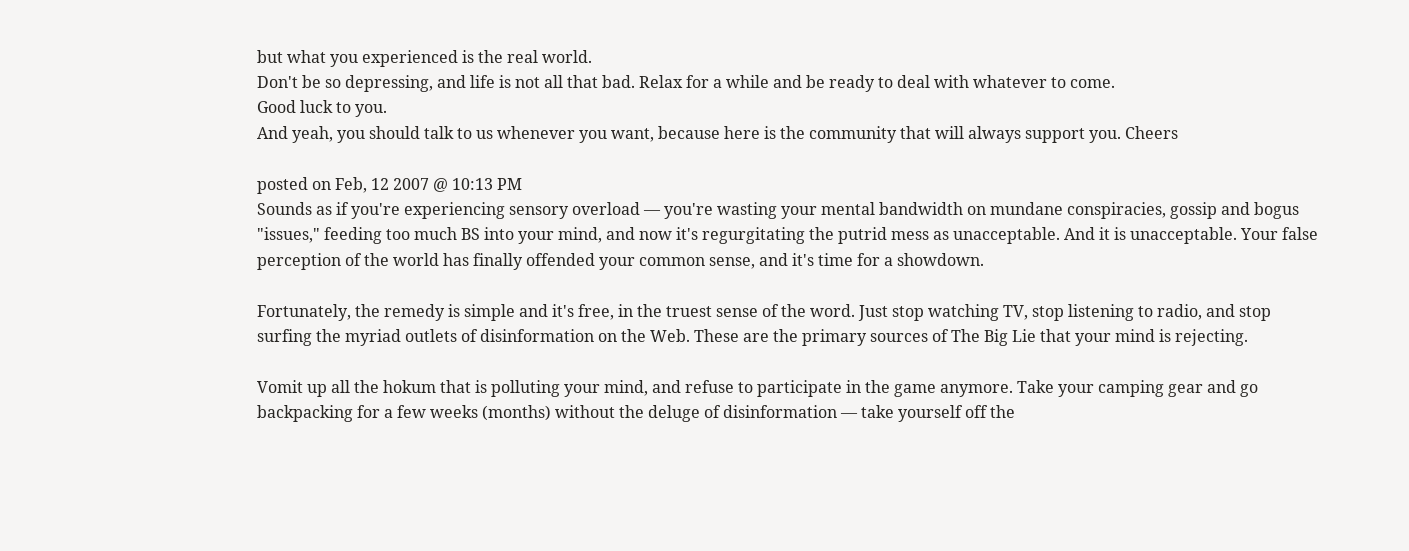but what you experienced is the real world.
Don't be so depressing, and life is not all that bad. Relax for a while and be ready to deal with whatever to come.
Good luck to you.
And yeah, you should talk to us whenever you want, because here is the community that will always support you. Cheers

posted on Feb, 12 2007 @ 10:13 PM
Sounds as if you're experiencing sensory overload — you're wasting your mental bandwidth on mundane conspiracies, gossip and bogus "issues," feeding too much BS into your mind, and now it's regurgitating the putrid mess as unacceptable. And it is unacceptable. Your false perception of the world has finally offended your common sense, and it's time for a showdown.

Fortunately, the remedy is simple and it's free, in the truest sense of the word. Just stop watching TV, stop listening to radio, and stop surfing the myriad outlets of disinformation on the Web. These are the primary sources of The Big Lie that your mind is rejecting.

Vomit up all the hokum that is polluting your mind, and refuse to participate in the game anymore. Take your camping gear and go backpacking for a few weeks (months) without the deluge of disinformation — take yourself off the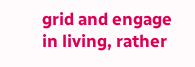grid and engage in living, rather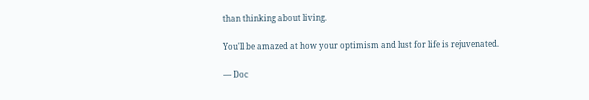than thinking about living.

You'll be amazed at how your optimism and lust for life is rejuvenated.

— Doc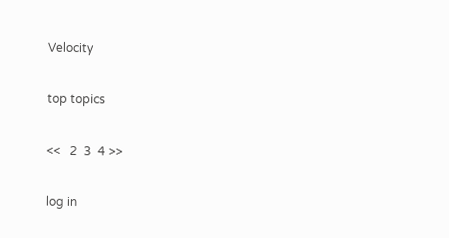Velocity

top topics

<<   2  3  4 >>

log in